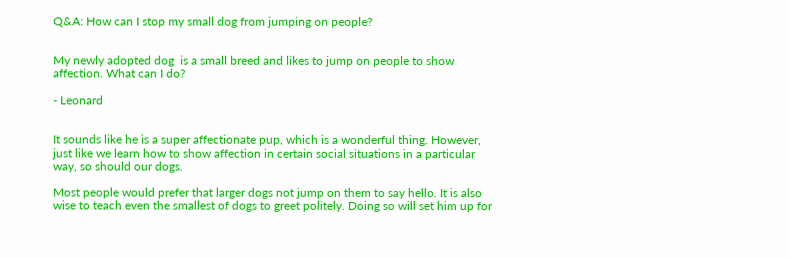Q&A: How can I stop my small dog from jumping on people?


My newly adopted dog  is a small breed and likes to jump on people to show affection. What can I do?

- Leonard


It sounds like he is a super affectionate pup, which is a wonderful thing. However, just like we learn how to show affection in certain social situations in a particular way, so should our dogs.

Most people would prefer that larger dogs not jump on them to say hello. It is also wise to teach even the smallest of dogs to greet politely. Doing so will set him up for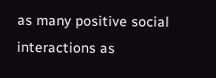as many positive social interactions as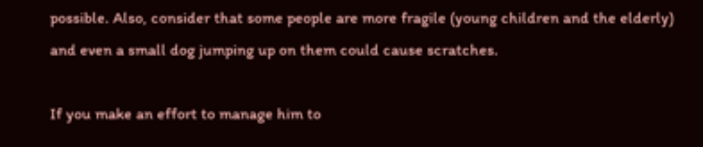possible. Also, consider that some people are more fragile (young children and the elderly) and even a small dog jumping up on them could cause scratches.

If you make an effort to manage him to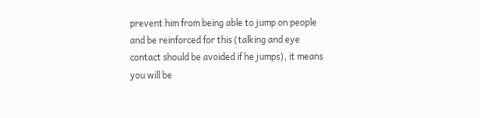prevent him from being able to jump on people and be reinforced for this (talking and eye contact should be avoided if he jumps), it means you will be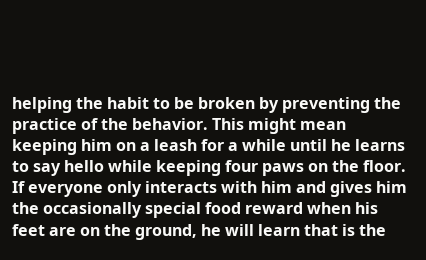helping the habit to be broken by preventing the practice of the behavior. This might mean keeping him on a leash for a while until he learns to say hello while keeping four paws on the floor. If everyone only interacts with him and gives him the occasionally special food reward when his feet are on the ground, he will learn that is the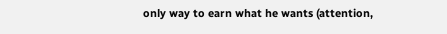only way to earn what he wants (attention,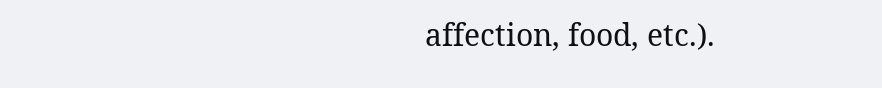affection, food, etc.).